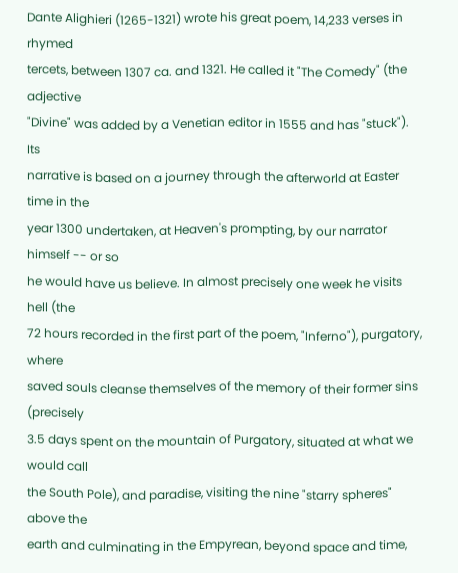Dante Alighieri (1265-1321) wrote his great poem, 14,233 verses in rhymed
tercets, between 1307 ca. and 1321. He called it "The Comedy" (the adjective
"Divine" was added by a Venetian editor in 1555 and has "stuck"). Its
narrative is based on a journey through the afterworld at Easter time in the
year 1300 undertaken, at Heaven's prompting, by our narrator himself -- or so
he would have us believe. In almost precisely one week he visits hell (the
72 hours recorded in the first part of the poem, "Inferno"), purgatory, where
saved souls cleanse themselves of the memory of their former sins (precisely
3.5 days spent on the mountain of Purgatory, situated at what we would call
the South Pole), and paradise, visiting the nine "starry spheres" above the
earth and culminating in the Empyrean, beyond space and time,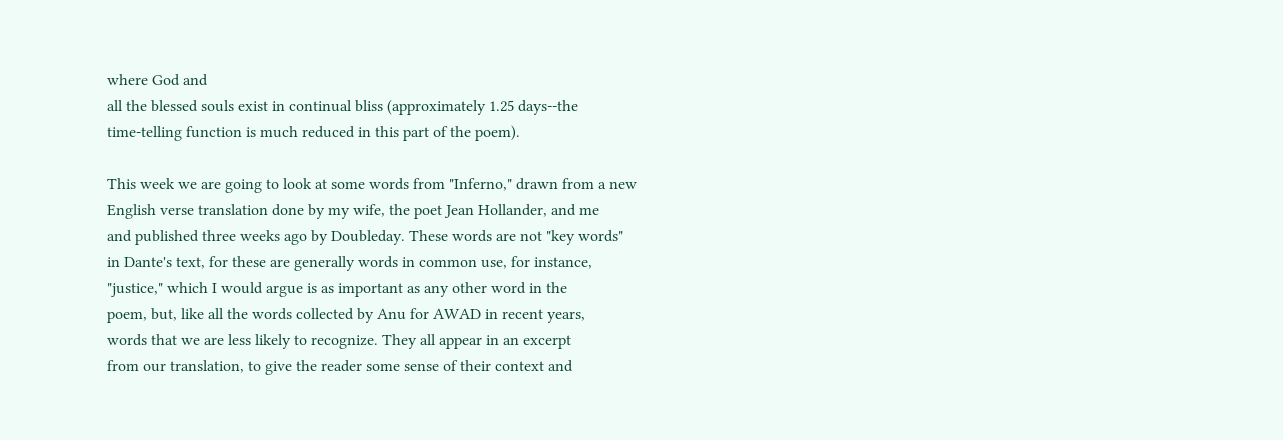where God and
all the blessed souls exist in continual bliss (approximately 1.25 days--the
time-telling function is much reduced in this part of the poem).

This week we are going to look at some words from "Inferno," drawn from a new
English verse translation done by my wife, the poet Jean Hollander, and me
and published three weeks ago by Doubleday. These words are not "key words"
in Dante's text, for these are generally words in common use, for instance,
"justice," which I would argue is as important as any other word in the
poem, but, like all the words collected by Anu for AWAD in recent years,
words that we are less likely to recognize. They all appear in an excerpt
from our translation, to give the reader some sense of their context and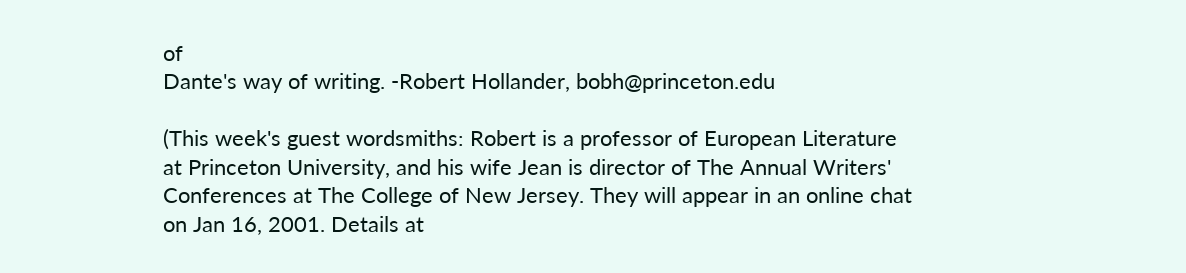of
Dante's way of writing. -Robert Hollander, bobh@princeton.edu

(This week's guest wordsmiths: Robert is a professor of European Literature
at Princeton University, and his wife Jean is director of The Annual Writers'
Conferences at The College of New Jersey. They will appear in an online chat
on Jan 16, 2001. Details at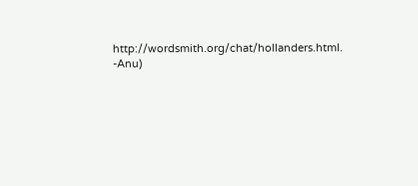http://wordsmith.org/chat/hollanders.html. -Anu)